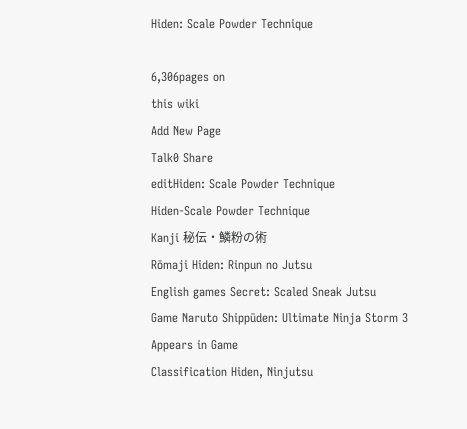Hiden: Scale Powder Technique

6,306pages on
this wiki
Add New Page
Talk0 Share
editHiden: Scale Powder Technique
Hiden-Scale Powder Technique
Kanji 秘伝・鱗粉の術
Rōmaji Hiden: Rinpun no Jutsu
English games Secret: Scaled Sneak Jutsu
Game Naruto Shippūden: Ultimate Ninja Storm 3
Appears in Game
Classification Hiden, Ninjutsu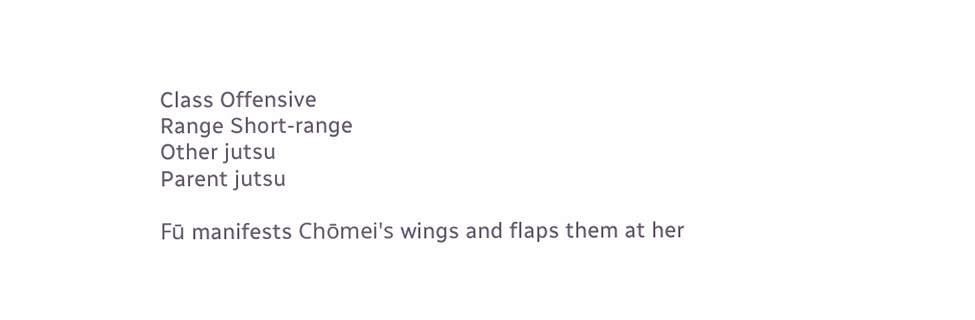Class Offensive
Range Short-range
Other jutsu
Parent jutsu

Fū manifests Chōmei's wings and flaps them at her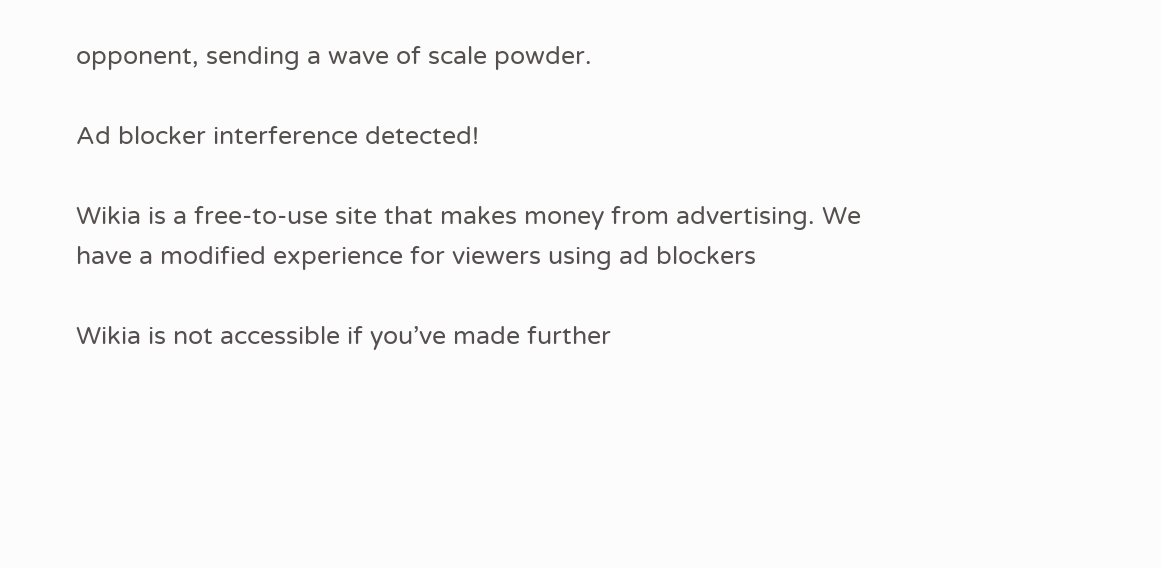opponent, sending a wave of scale powder.

Ad blocker interference detected!

Wikia is a free-to-use site that makes money from advertising. We have a modified experience for viewers using ad blockers

Wikia is not accessible if you’ve made further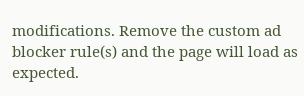modifications. Remove the custom ad blocker rule(s) and the page will load as expected.